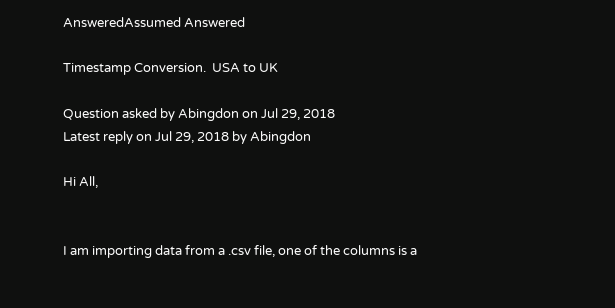AnsweredAssumed Answered

Timestamp Conversion.  USA to UK

Question asked by Abingdon on Jul 29, 2018
Latest reply on Jul 29, 2018 by Abingdon

Hi All,


I am importing data from a .csv file, one of the columns is a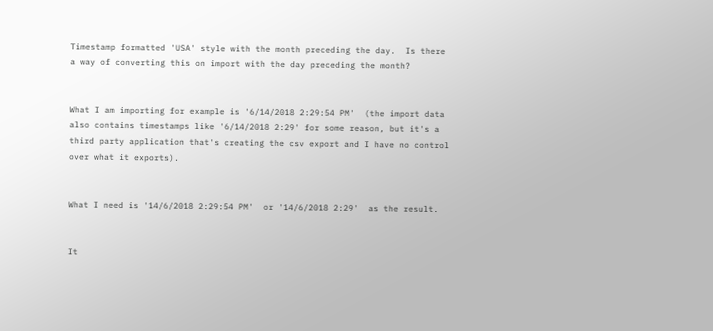Timestamp formatted 'USA' style with the month preceding the day.  Is there a way of converting this on import with the day preceding the month?


What I am importing for example is '6/14/2018 2:29:54 PM'  (the import data also contains timestamps like '6/14/2018 2:29' for some reason, but it's a third party application that's creating the csv export and I have no control over what it exports).


What I need is '14/6/2018 2:29:54 PM'  or '14/6/2018 2:29'  as the result.


It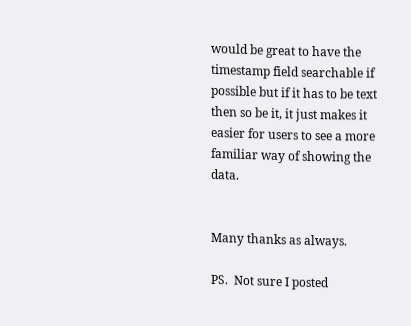would be great to have the timestamp field searchable if possible but if it has to be text then so be it, it just makes it easier for users to see a more familiar way of showing the data.


Many thanks as always.

PS.  Not sure I posted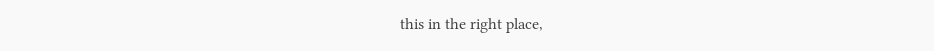this in the right place,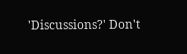'Discussions?' Don't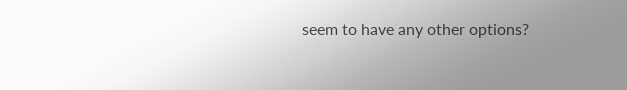seem to have any other options?